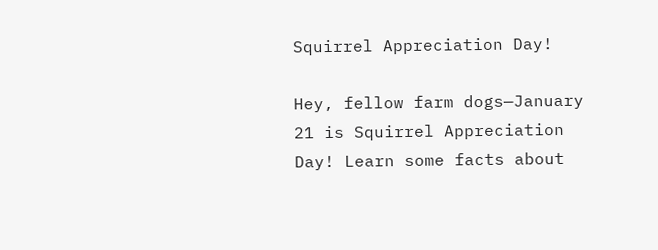Squirrel Appreciation Day!

Hey, fellow farm dogs—January 21 is Squirrel Appreciation Day! Learn some facts about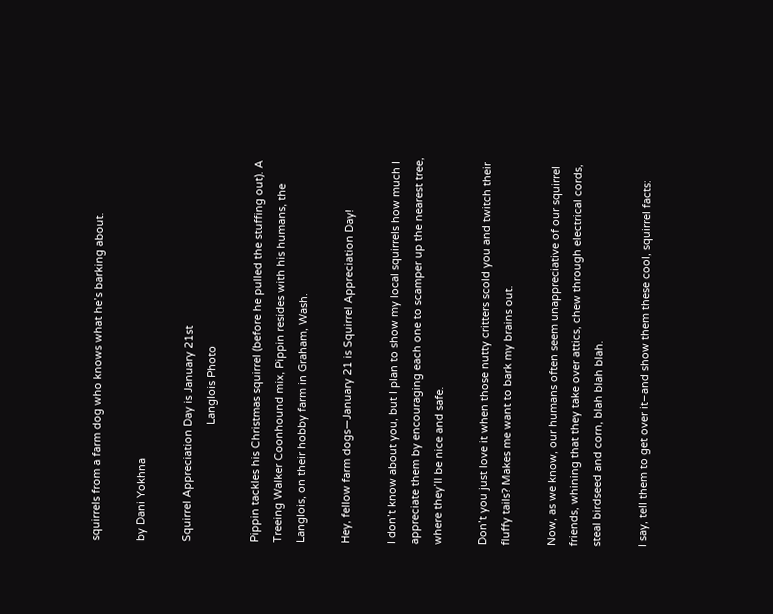squirrels from a farm dog who knows what he’s barking about.

by Dani Yokhna

Squirrel Appreciation Day is January 21st
                                       Langlois Photo

Pippin tackles his Christmas squirrel (before he pulled the stuffing out). A Treeing Walker Coonhound mix, Pippin resides with his humans, the Langlois, on their hobby farm in Graham, Wash.

Hey, fellow farm dogs—January 21 is Squirrel Appreciation Day!

I don’t know about you, but I plan to show my local squirrels how much I appreciate them by encouraging each one to scamper up the nearest tree, where they’ll be nice and safe.

Don’t you just love it when those nutty critters scold you and twitch their fluffy tails? Makes me want to bark my brains out.

Now, as we know, our humans often seem unappreciative of our squirrel friends, whining that they take over attics, chew through electrical cords, steal birdseed and corn, blah blah blah.

I say, tell them to get over it–and show them these cool, squirrel facts: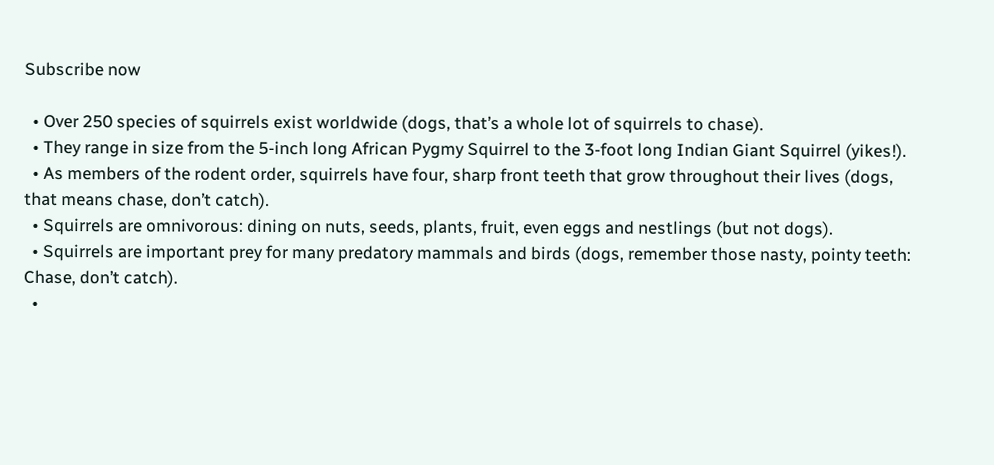Subscribe now

  • Over 250 species of squirrels exist worldwide (dogs, that’s a whole lot of squirrels to chase).
  • They range in size from the 5-inch long African Pygmy Squirrel to the 3-foot long Indian Giant Squirrel (yikes!).
  • As members of the rodent order, squirrels have four, sharp front teeth that grow throughout their lives (dogs, that means chase, don’t catch).
  • Squirrels are omnivorous: dining on nuts, seeds, plants, fruit, even eggs and nestlings (but not dogs).
  • Squirrels are important prey for many predatory mammals and birds (dogs, remember those nasty, pointy teeth: Chase, don’t catch).
  •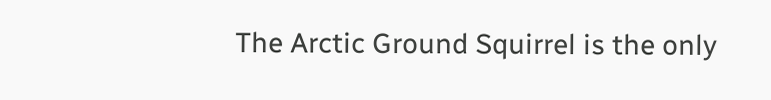The Arctic Ground Squirrel is the only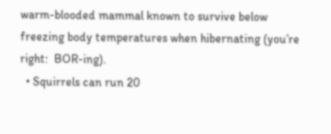warm-blooded mammal known to survive below freezing body temperatures when hibernating (you’re right:  BOR-ing).
  • Squirrels can run 20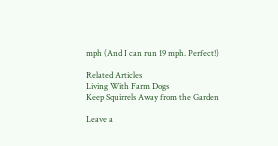mph (And I can run 19 mph. Perfect!)

Related Articles
Living With Farm Dogs
Keep Squirrels Away from the Garden

Leave a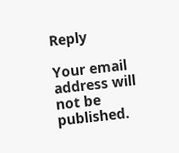Reply

Your email address will not be published.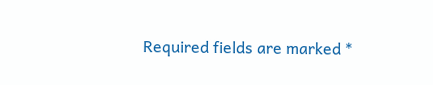Required fields are marked *